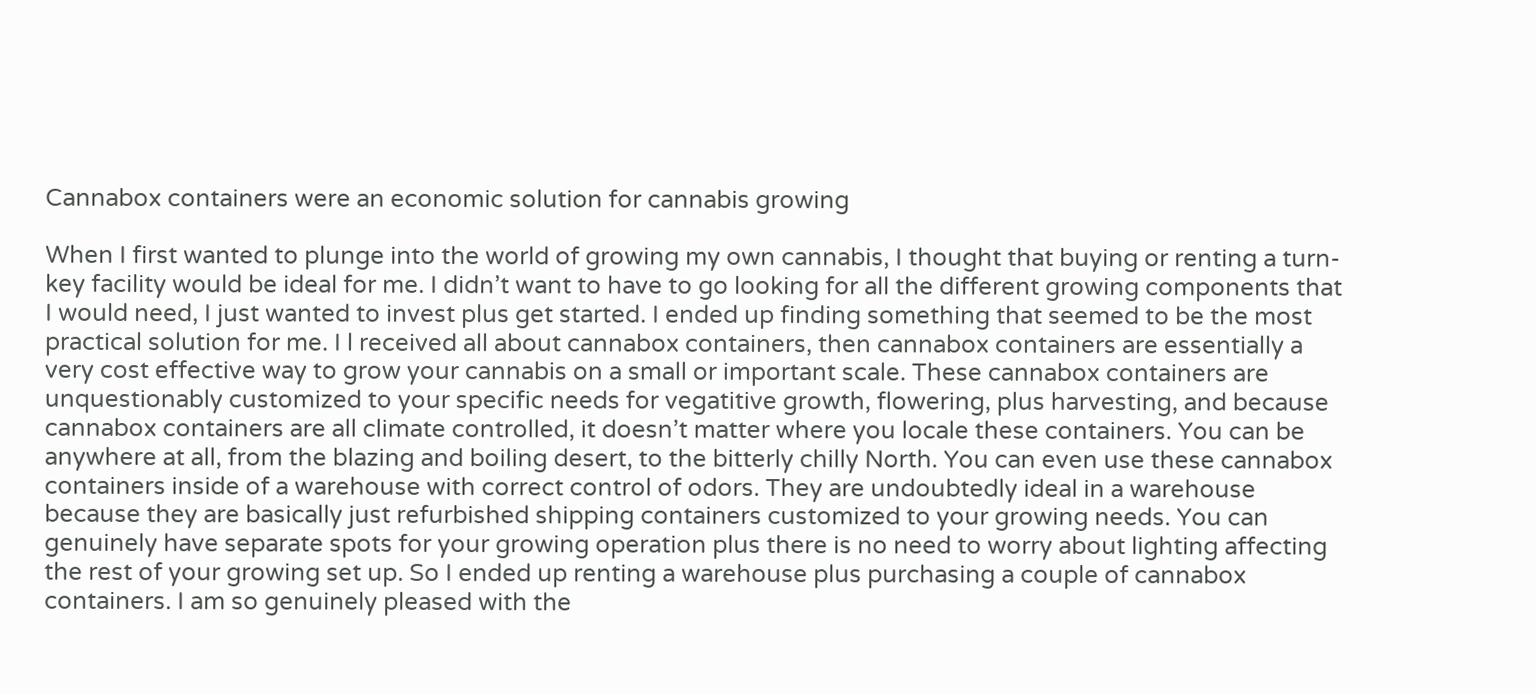Cannabox containers were an economic solution for cannabis growing

When I first wanted to plunge into the world of growing my own cannabis, I thought that buying or renting a turn-key facility would be ideal for me. I didn’t want to have to go looking for all the different growing components that I would need, I just wanted to invest plus get started. I ended up finding something that seemed to be the most practical solution for me. I l received all about cannabox containers, then cannabox containers are essentially a very cost effective way to grow your cannabis on a small or important scale. These cannabox containers are unquestionably customized to your specific needs for vegatitive growth, flowering, plus harvesting, and because cannabox containers are all climate controlled, it doesn’t matter where you locale these containers. You can be anywhere at all, from the blazing and boiling desert, to the bitterly chilly North. You can even use these cannabox containers inside of a warehouse with correct control of odors. They are undoubtedly ideal in a warehouse because they are basically just refurbished shipping containers customized to your growing needs. You can genuinely have separate spots for your growing operation plus there is no need to worry about lighting affecting the rest of your growing set up. So I ended up renting a warehouse plus purchasing a couple of cannabox containers. I am so genuinely pleased with the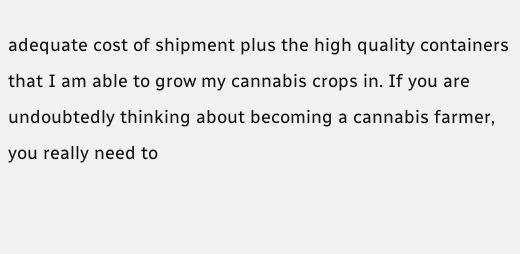adequate cost of shipment plus the high quality containers that I am able to grow my cannabis crops in. If you are undoubtedly thinking about becoming a cannabis farmer, you really need to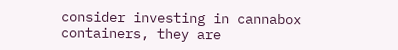consider investing in cannabox containers, they are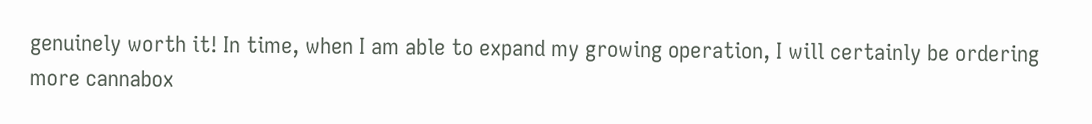genuinely worth it! In time, when I am able to expand my growing operation, I will certainly be ordering more cannabox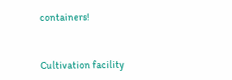containers!


Cultivation facility